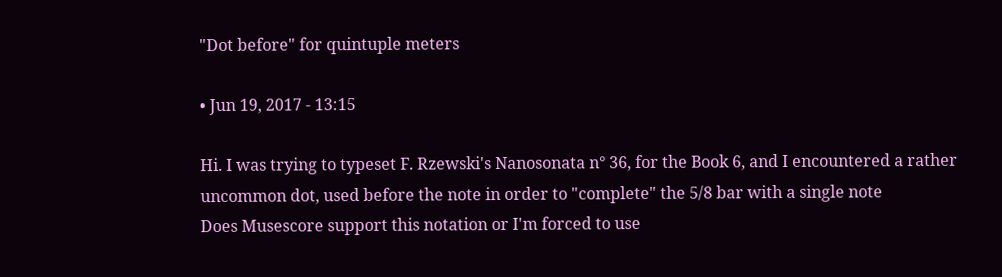"Dot before" for quintuple meters

• Jun 19, 2017 - 13:15

Hi. I was trying to typeset F. Rzewski's Nanosonata n° 36, for the Book 6, and I encountered a rather uncommon dot, used before the note in order to "complete" the 5/8 bar with a single note
Does Musescore support this notation or I'm forced to use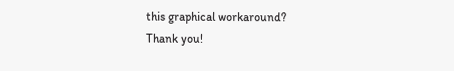this graphical workaround?
Thank you!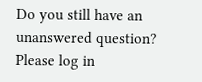Do you still have an unanswered question? Please log in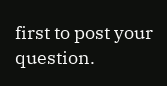first to post your question.